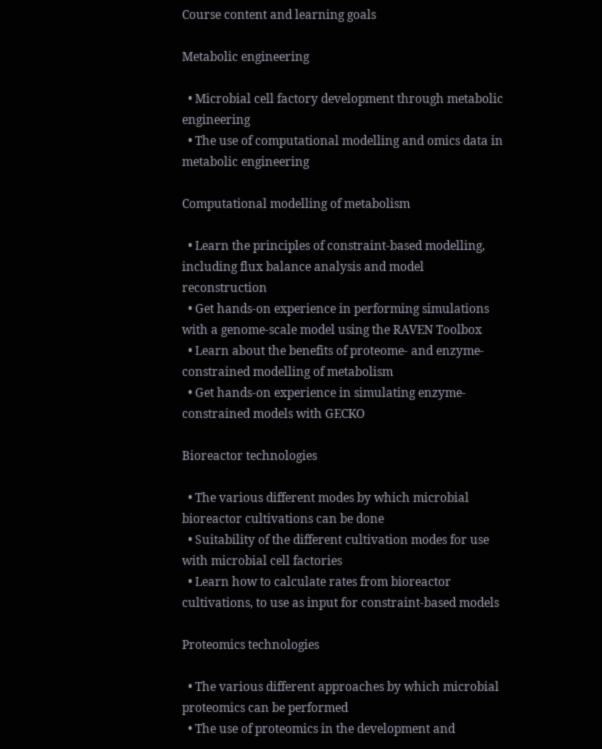Course content and learning goals

Metabolic engineering

  • Microbial cell factory development through metabolic engineering
  • The use of computational modelling and omics data in metabolic engineering

Computational modelling of metabolism

  • Learn the principles of constraint-based modelling, including flux balance analysis and model reconstruction
  • Get hands-on experience in performing simulations with a genome-scale model using the RAVEN Toolbox
  • Learn about the benefits of proteome- and enzyme-constrained modelling of metabolism
  • Get hands-on experience in simulating enzyme-constrained models with GECKO

Bioreactor technologies

  • The various different modes by which microbial bioreactor cultivations can be done
  • Suitability of the different cultivation modes for use with microbial cell factories
  • Learn how to calculate rates from bioreactor cultivations, to use as input for constraint-based models

Proteomics technologies

  • The various different approaches by which microbial proteomics can be performed
  • The use of proteomics in the development and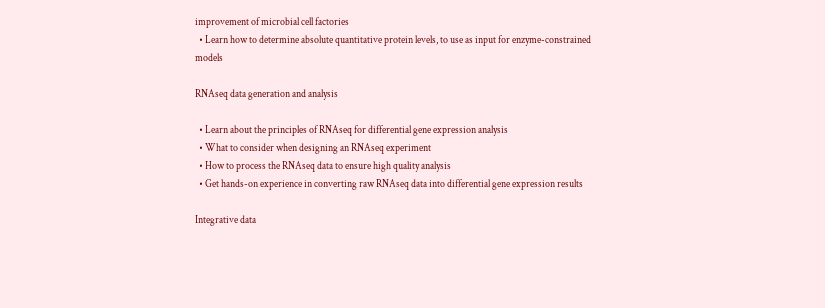improvement of microbial cell factories
  • Learn how to determine absolute quantitative protein levels, to use as input for enzyme-constrained models

RNAseq data generation and analysis

  • Learn about the principles of RNAseq for differential gene expression analysis
  • What to consider when designing an RNAseq experiment
  • How to process the RNAseq data to ensure high quality analysis
  • Get hands-on experience in converting raw RNAseq data into differential gene expression results

Integrative data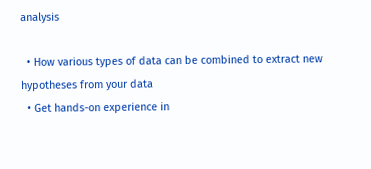analysis

  • How various types of data can be combined to extract new hypotheses from your data
  • Get hands-on experience in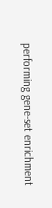performing gene-set enrichment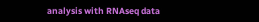analysis with RNAseq data